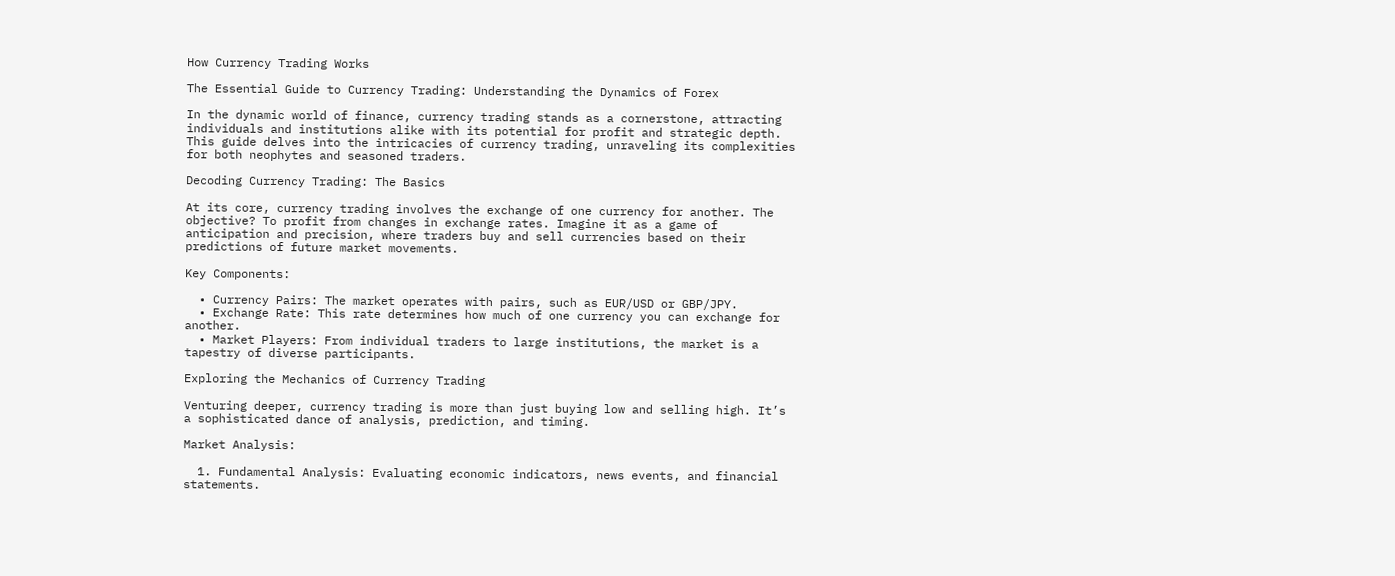How Currency Trading Works

The Essential Guide to Currency Trading: Understanding the Dynamics of Forex

In the dynamic world of finance, currency trading stands as a cornerstone, attracting individuals and institutions alike with its potential for profit and strategic depth. This guide delves into the intricacies of currency trading, unraveling its complexities for both neophytes and seasoned traders.

Decoding Currency Trading: The Basics

At its core, currency trading involves the exchange of one currency for another. The objective? To profit from changes in exchange rates. Imagine it as a game of anticipation and precision, where traders buy and sell currencies based on their predictions of future market movements.

Key Components:

  • Currency Pairs: The market operates with pairs, such as EUR/USD or GBP/JPY.
  • Exchange Rate: This rate determines how much of one currency you can exchange for another.
  • Market Players: From individual traders to large institutions, the market is a tapestry of diverse participants.

Exploring the Mechanics of Currency Trading

Venturing deeper, currency trading is more than just buying low and selling high. It’s a sophisticated dance of analysis, prediction, and timing.

Market Analysis:

  1. Fundamental Analysis: Evaluating economic indicators, news events, and financial statements.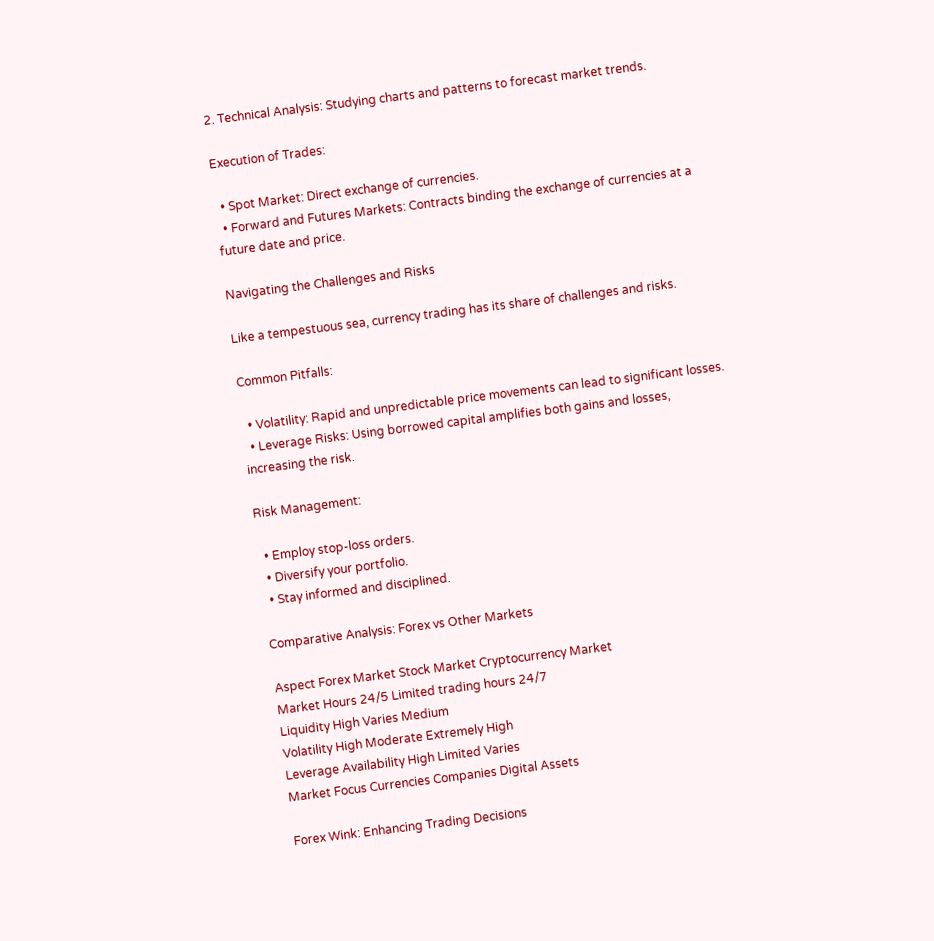2. Technical Analysis: Studying charts and patterns to forecast market trends.

Execution of Trades:

  • Spot Market: Direct exchange of currencies.
  • Forward and Futures Markets: Contracts binding the exchange of currencies at a future date and price.

Navigating the Challenges and Risks

Like a tempestuous sea, currency trading has its share of challenges and risks.

Common Pitfalls:

  • Volatility: Rapid and unpredictable price movements can lead to significant losses.
  • Leverage Risks: Using borrowed capital amplifies both gains and losses, increasing the risk.

Risk Management:

  • Employ stop-loss orders.
  • Diversify your portfolio.
  • Stay informed and disciplined.

Comparative Analysis: Forex vs Other Markets

Aspect Forex Market Stock Market Cryptocurrency Market
Market Hours 24/5 Limited trading hours 24/7
Liquidity High Varies Medium
Volatility High Moderate Extremely High
Leverage Availability High Limited Varies
Market Focus Currencies Companies Digital Assets

Forex Wink: Enhancing Trading Decisions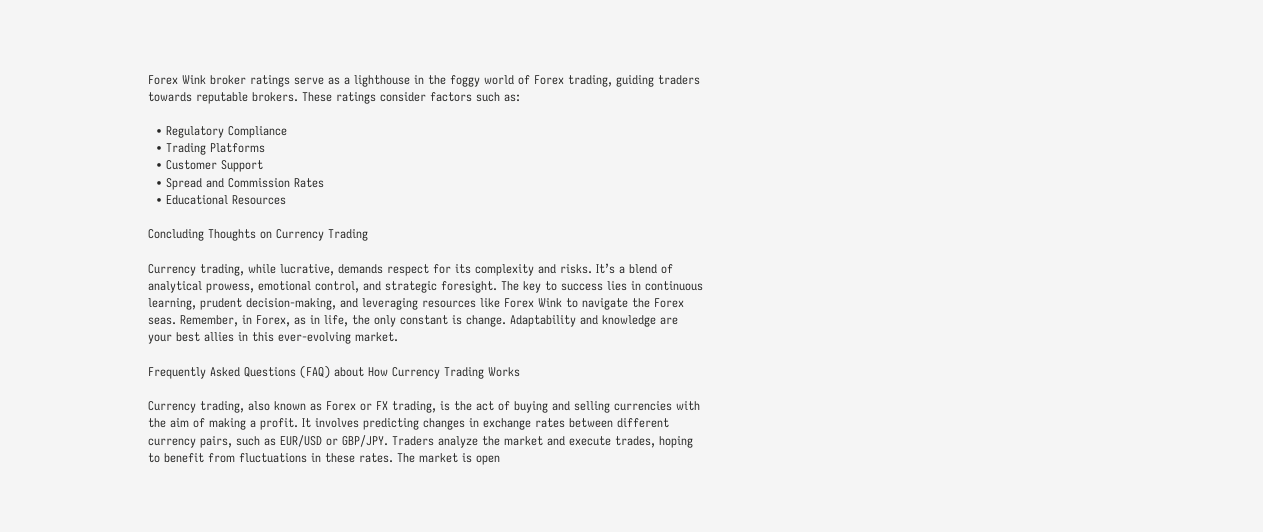Forex Wink broker ratings serve as a lighthouse in the foggy world of Forex trading, guiding traders towards reputable brokers. These ratings consider factors such as:

  • Regulatory Compliance
  • Trading Platforms
  • Customer Support
  • Spread and Commission Rates
  • Educational Resources

Concluding Thoughts on Currency Trading

Currency trading, while lucrative, demands respect for its complexity and risks. It’s a blend of analytical prowess, emotional control, and strategic foresight. The key to success lies in continuous learning, prudent decision-making, and leveraging resources like Forex Wink to navigate the Forex seas. Remember, in Forex, as in life, the only constant is change. Adaptability and knowledge are your best allies in this ever-evolving market.

Frequently Asked Questions (FAQ) about How Currency Trading Works

Currency trading, also known as Forex or FX trading, is the act of buying and selling currencies with the aim of making a profit. It involves predicting changes in exchange rates between different currency pairs, such as EUR/USD or GBP/JPY. Traders analyze the market and execute trades, hoping to benefit from fluctuations in these rates. The market is open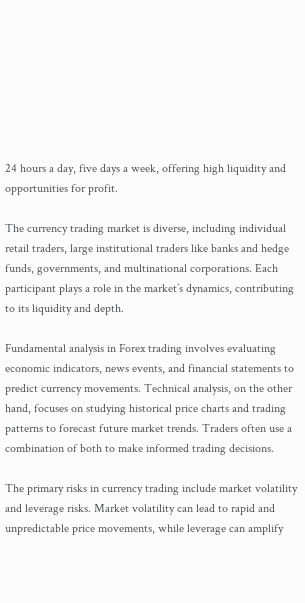24 hours a day, five days a week, offering high liquidity and opportunities for profit.

The currency trading market is diverse, including individual retail traders, large institutional traders like banks and hedge funds, governments, and multinational corporations. Each participant plays a role in the market’s dynamics, contributing to its liquidity and depth.

Fundamental analysis in Forex trading involves evaluating economic indicators, news events, and financial statements to predict currency movements. Technical analysis, on the other hand, focuses on studying historical price charts and trading patterns to forecast future market trends. Traders often use a combination of both to make informed trading decisions.

The primary risks in currency trading include market volatility and leverage risks. Market volatility can lead to rapid and unpredictable price movements, while leverage can amplify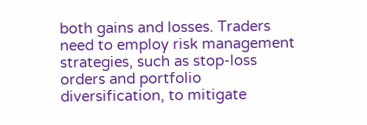both gains and losses. Traders need to employ risk management strategies, such as stop-loss orders and portfolio diversification, to mitigate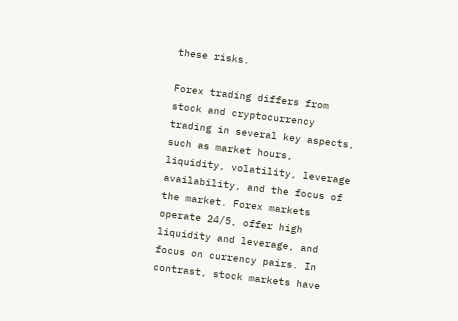these risks.

Forex trading differs from stock and cryptocurrency trading in several key aspects, such as market hours, liquidity, volatility, leverage availability, and the focus of the market. Forex markets operate 24/5, offer high liquidity and leverage, and focus on currency pairs. In contrast, stock markets have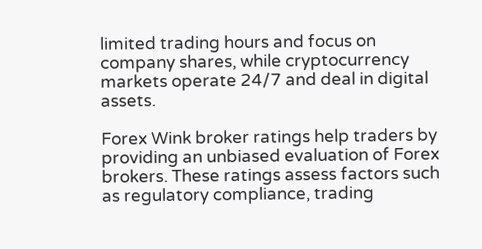limited trading hours and focus on company shares, while cryptocurrency markets operate 24/7 and deal in digital assets.

Forex Wink broker ratings help traders by providing an unbiased evaluation of Forex brokers. These ratings assess factors such as regulatory compliance, trading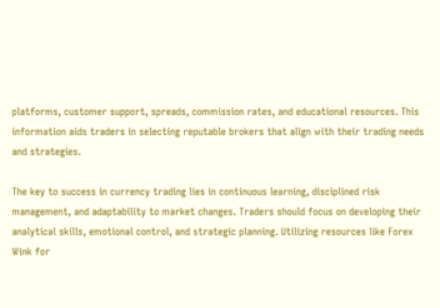platforms, customer support, spreads, commission rates, and educational resources. This information aids traders in selecting reputable brokers that align with their trading needs and strategies.

The key to success in currency trading lies in continuous learning, disciplined risk management, and adaptability to market changes. Traders should focus on developing their analytical skills, emotional control, and strategic planning. Utilizing resources like Forex Wink for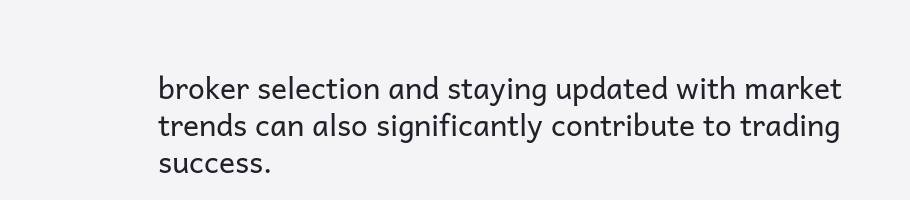broker selection and staying updated with market trends can also significantly contribute to trading success.